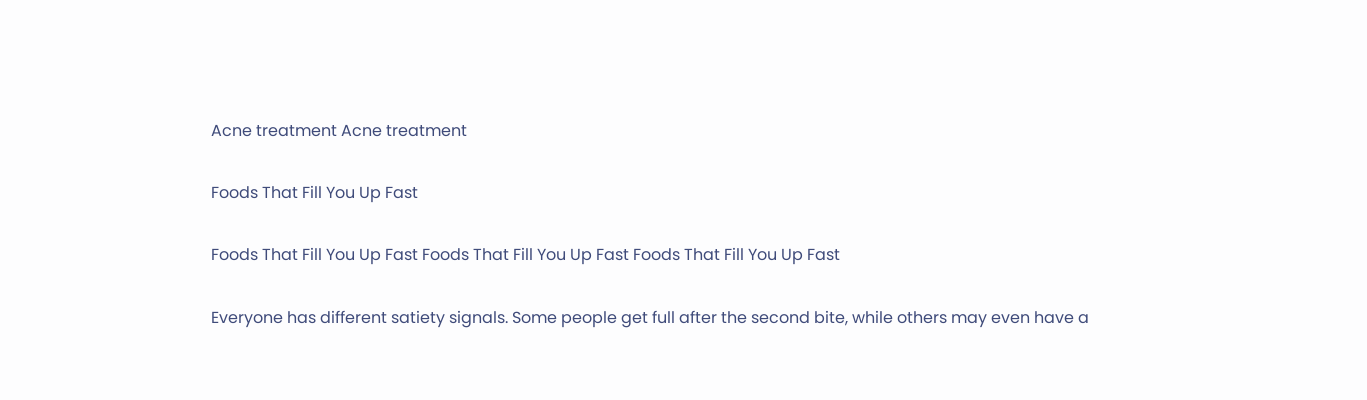Acne treatment Acne treatment

Foods That Fill You Up Fast

Foods That Fill You Up Fast Foods That Fill You Up Fast Foods That Fill You Up Fast

Everyone has different satiety signals. Some people get full after the second bite, while others may even have a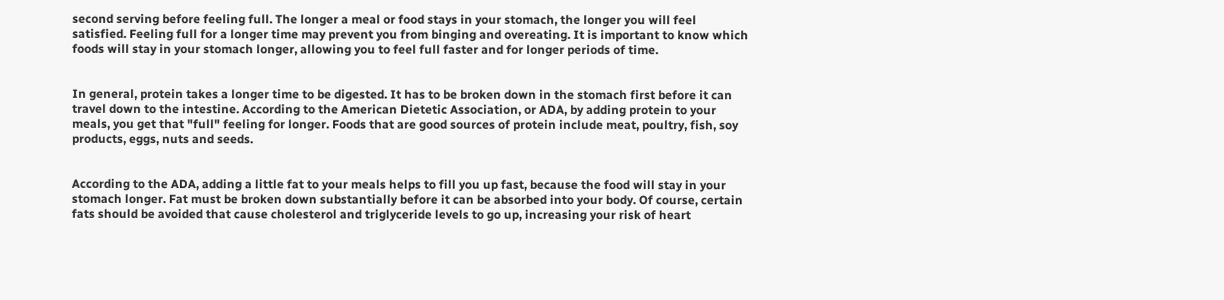second serving before feeling full. The longer a meal or food stays in your stomach, the longer you will feel satisfied. Feeling full for a longer time may prevent you from binging and overeating. It is important to know which foods will stay in your stomach longer, allowing you to feel full faster and for longer periods of time.


In general, protein takes a longer time to be digested. It has to be broken down in the stomach first before it can travel down to the intestine. According to the American Dietetic Association, or ADA, by adding protein to your meals, you get that "full" feeling for longer. Foods that are good sources of protein include meat, poultry, fish, soy products, eggs, nuts and seeds.


According to the ADA, adding a little fat to your meals helps to fill you up fast, because the food will stay in your stomach longer. Fat must be broken down substantially before it can be absorbed into your body. Of course, certain fats should be avoided that cause cholesterol and triglyceride levels to go up, increasing your risk of heart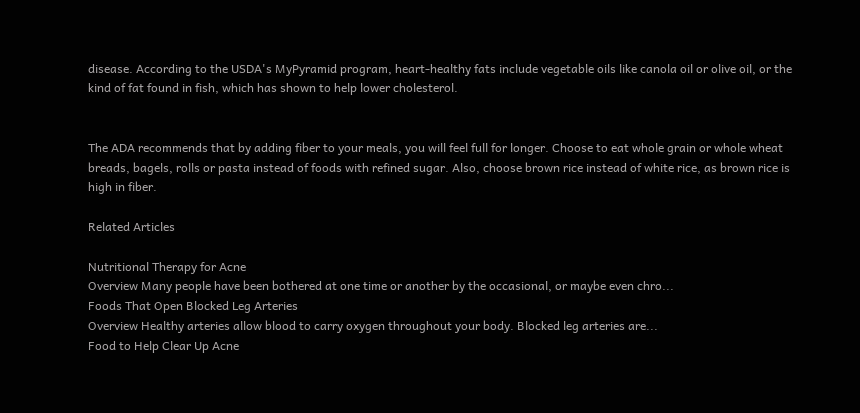disease. According to the USDA's MyPyramid program, heart-healthy fats include vegetable oils like canola oil or olive oil, or the kind of fat found in fish, which has shown to help lower cholesterol.


The ADA recommends that by adding fiber to your meals, you will feel full for longer. Choose to eat whole grain or whole wheat breads, bagels, rolls or pasta instead of foods with refined sugar. Also, choose brown rice instead of white rice, as brown rice is high in fiber.

Related Articles

Nutritional Therapy for Acne
Overview Many people have been bothered at one time or another by the occasional, or maybe even chro...
Foods That Open Blocked Leg Arteries
Overview Healthy arteries allow blood to carry oxygen throughout your body. Blocked leg arteries are...
Food to Help Clear Up Acne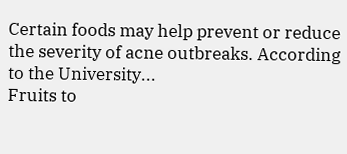Certain foods may help prevent or reduce the severity of acne outbreaks. According to the University...
Fruits to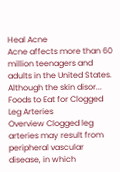Heal Acne
Acne affects more than 60 million teenagers and adults in the United States. Although the skin disor...
Foods to Eat for Clogged Leg Arteries
Overview Clogged leg arteries may result from peripheral vascular disease, in which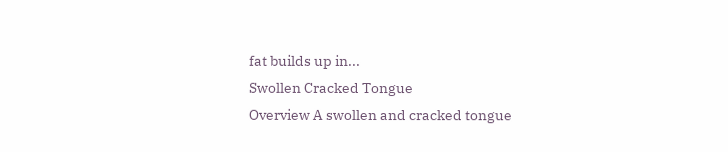fat builds up in...
Swollen Cracked Tongue
Overview A swollen and cracked tongue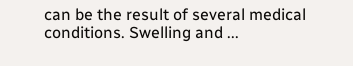can be the result of several medical conditions. Swelling and ...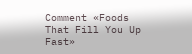Comment «Foods That Fill You Up Fast»